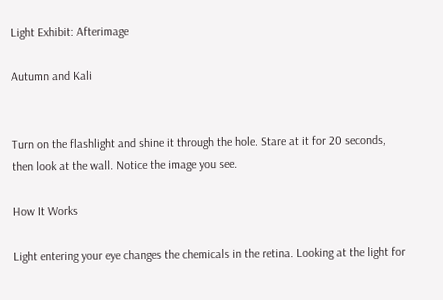Light Exhibit: Afterimage

Autumn and Kali


Turn on the flashlight and shine it through the hole. Stare at it for 20 seconds, then look at the wall. Notice the image you see.

How It Works

Light entering your eye changes the chemicals in the retina. Looking at the light for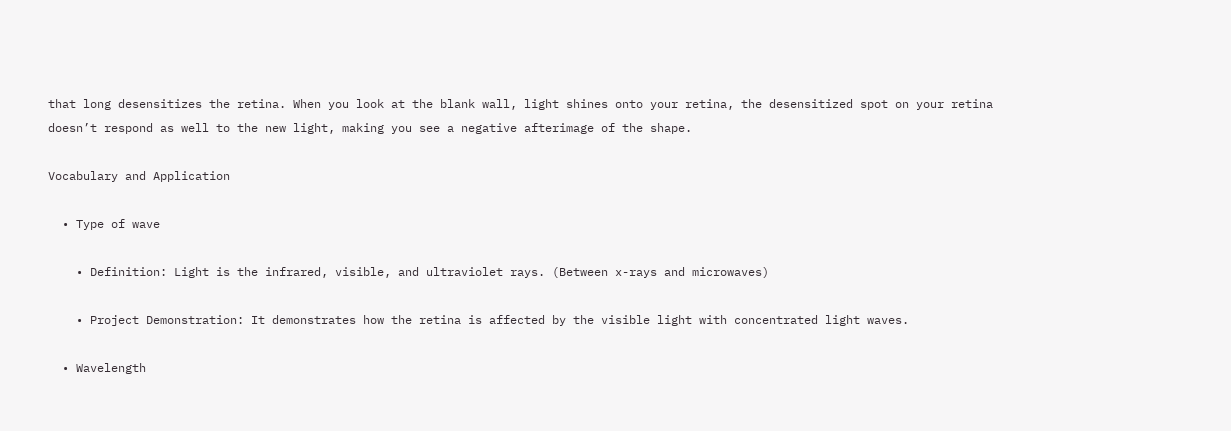that long desensitizes the retina. When you look at the blank wall, light shines onto your retina, the desensitized spot on your retina doesn’t respond as well to the new light, making you see a negative afterimage of the shape.

Vocabulary and Application

  • Type of wave

    • Definition: Light is the infrared, visible, and ultraviolet rays. (Between x-rays and microwaves)

    • Project Demonstration: It demonstrates how the retina is affected by the visible light with concentrated light waves.

  • Wavelength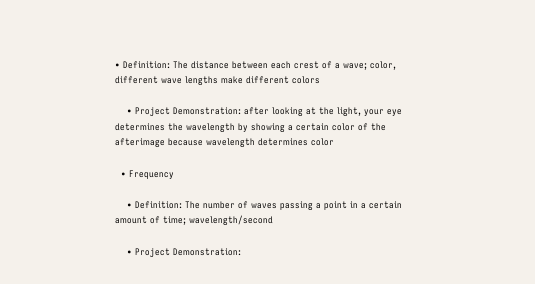• Definition: The distance between each crest of a wave; color, different wave lengths make different colors

    • Project Demonstration: after looking at the light, your eye determines the wavelength by showing a certain color of the afterimage because wavelength determines color

  • Frequency

    • Definition: The number of waves passing a point in a certain amount of time; wavelength/second

    • Project Demonstration: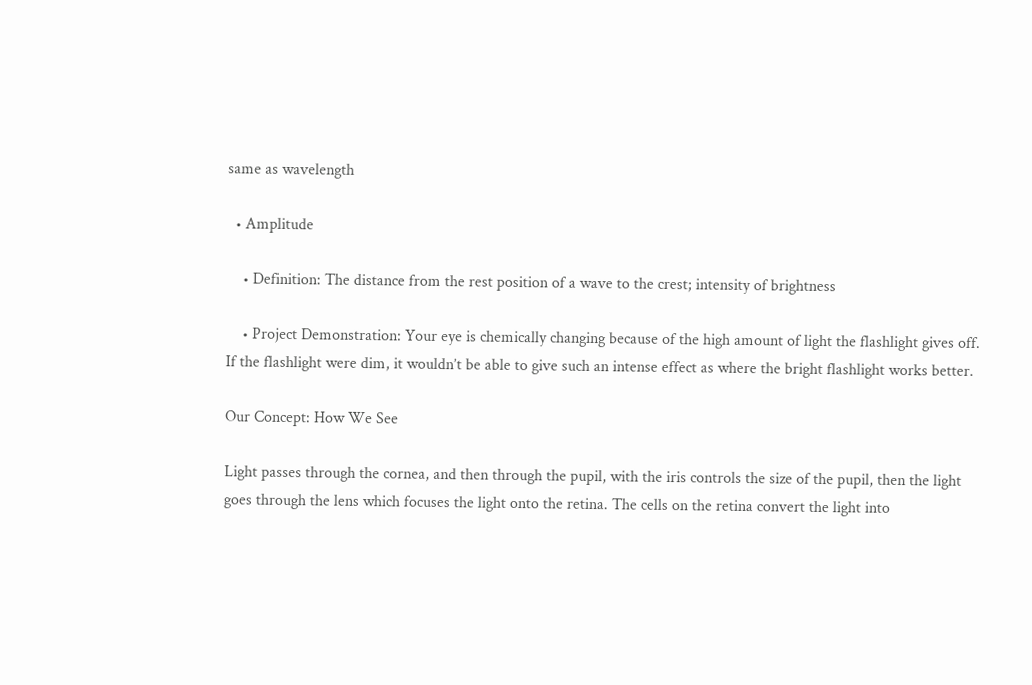same as wavelength

  • Amplitude

    • Definition: The distance from the rest position of a wave to the crest; intensity of brightness

    • Project Demonstration: Your eye is chemically changing because of the high amount of light the flashlight gives off. If the flashlight were dim, it wouldn’t be able to give such an intense effect as where the bright flashlight works better.

Our Concept: How We See

Light passes through the cornea, and then through the pupil, with the iris controls the size of the pupil, then the light goes through the lens which focuses the light onto the retina. The cells on the retina convert the light into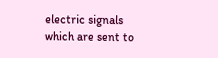electric signals which are sent to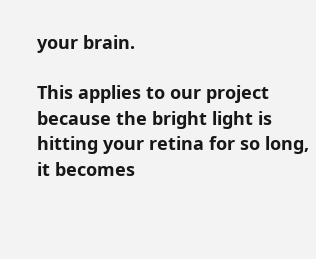your brain.

This applies to our project because the bright light is hitting your retina for so long, it becomes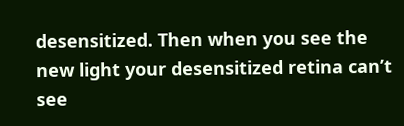desensitized. Then when you see the new light your desensitized retina can’t see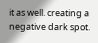it as well. creating a negative dark spot.